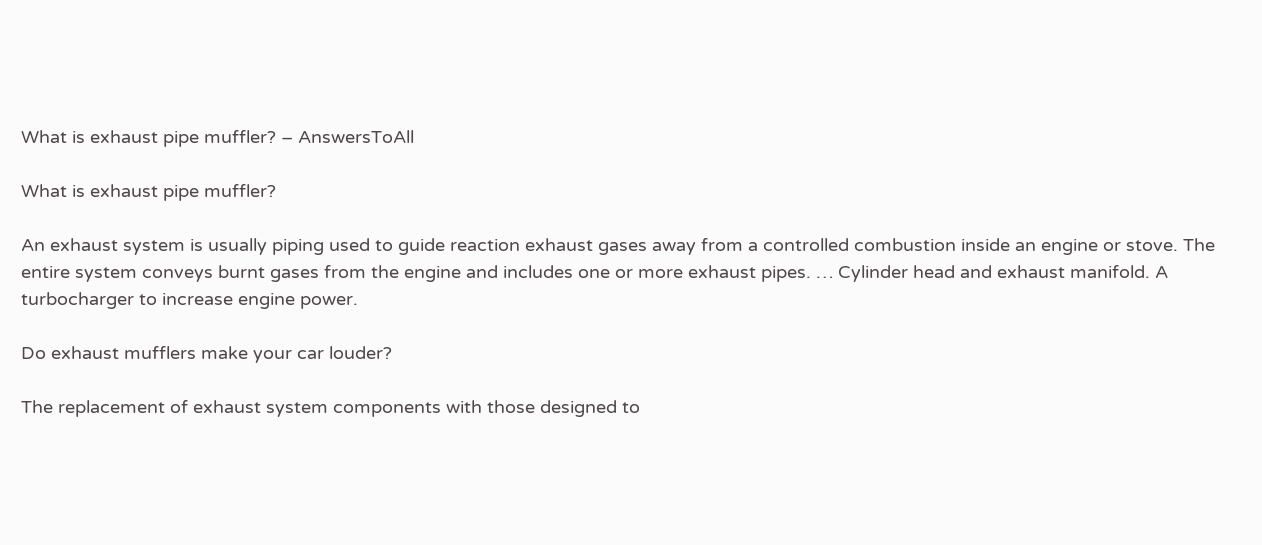What is exhaust pipe muffler? – AnswersToAll

What is exhaust pipe muffler?

An exhaust system is usually piping used to guide reaction exhaust gases away from a controlled combustion inside an engine or stove. The entire system conveys burnt gases from the engine and includes one or more exhaust pipes. … Cylinder head and exhaust manifold. A turbocharger to increase engine power.

Do exhaust mufflers make your car louder?

The replacement of exhaust system components with those designed to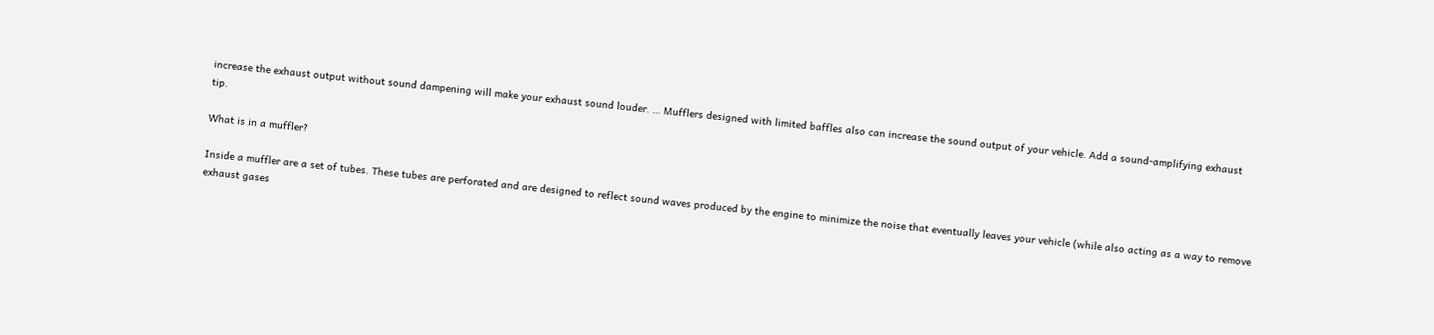increase the exhaust output without sound dampening will make your exhaust sound louder. … Mufflers designed with limited baffles also can increase the sound output of your vehicle. Add a sound-amplifying exhaust tip.

What is in a muffler?

Inside a muffler are a set of tubes. These tubes are perforated and are designed to reflect sound waves produced by the engine to minimize the noise that eventually leaves your vehicle (while also acting as a way to remove exhaust gases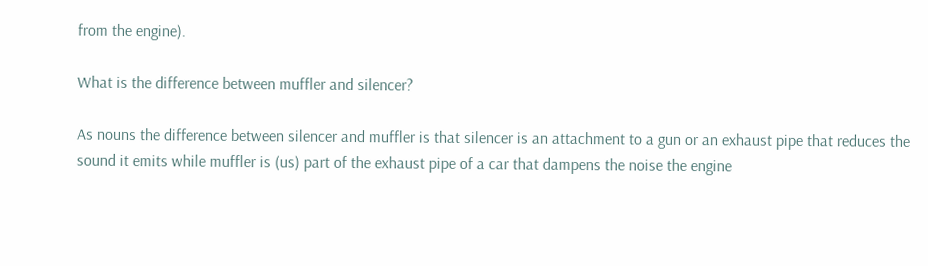from the engine).

What is the difference between muffler and silencer?

As nouns the difference between silencer and muffler is that silencer is an attachment to a gun or an exhaust pipe that reduces the sound it emits while muffler is (us) part of the exhaust pipe of a car that dampens the noise the engine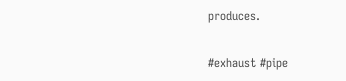produces.

#exhaust #pipe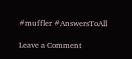#muffler #AnswersToAll

Leave a Comment